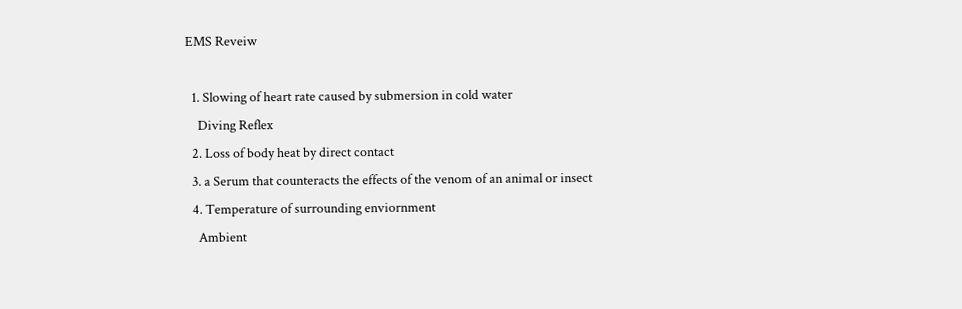EMS Reveiw

  1. Slowing of heart rate caused by submersion in cold water
    Diving Reflex
  2. Loss of body heat by direct contact
  3. a Serum that counteracts the effects of the venom of an animal or insect
  4. Temperature of surrounding enviornment
    Ambient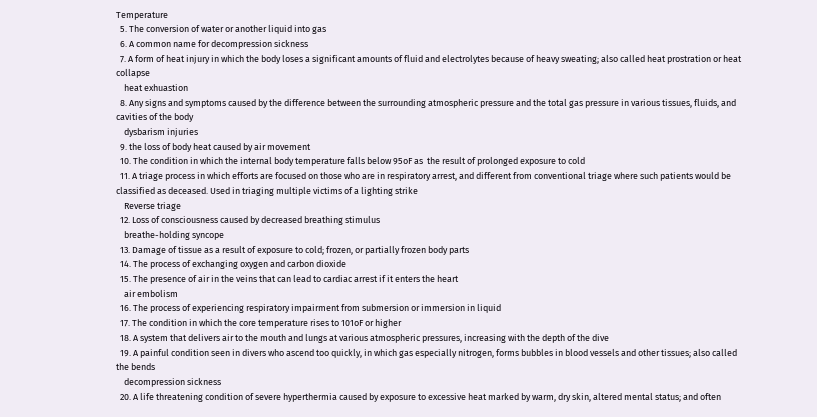Temperature
  5. The conversion of water or another liquid into gas
  6. A common name for decompression sickness
  7. A form of heat injury in which the body loses a significant amounts of fluid and electrolytes because of heavy sweating; also called heat prostration or heat collapse
    heat exhuastion
  8. Any signs and symptoms caused by the difference between the surrounding atmospheric pressure and the total gas pressure in various tissues, fluids, and cavities of the body
    dysbarism injuries
  9. the loss of body heat caused by air movement
  10. The condition in which the internal body temperature falls below 95oF as  the result of prolonged exposure to cold
  11. A triage process in which efforts are focused on those who are in respiratory arrest, and different from conventional triage where such patients would be classified as deceased. Used in triaging multiple victims of a lighting strike
    Reverse triage
  12. Loss of consciousness caused by decreased breathing stimulus
    breathe-holding syncope
  13. Damage of tissue as a result of exposure to cold; frozen, or partially frozen body parts
  14. The process of exchanging oxygen and carbon dioxide
  15. The presence of air in the veins that can lead to cardiac arrest if it enters the heart
    air embolism
  16. The process of experiencing respiratory impairment from submersion or immersion in liquid
  17. The condition in which the core temperature rises to 101oF or higher
  18. A system that delivers air to the mouth and lungs at various atmospheric pressures, increasing with the depth of the dive
  19. A painful condition seen in divers who ascend too quickly, in which gas especially nitrogen, forms bubbles in blood vessels and other tissues; also called the bends
    decompression sickness
  20. A life threatening condition of severe hyperthermia caused by exposure to excessive heat marked by warm, dry skin, altered mental status; and often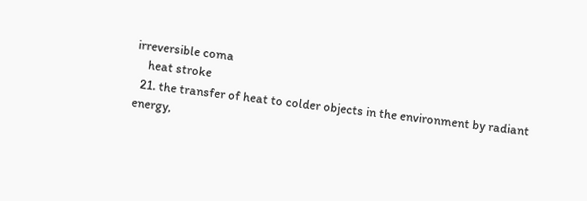irreversible coma
    heat stroke
  21. the transfer of heat to colder objects in the environment by radiant energy,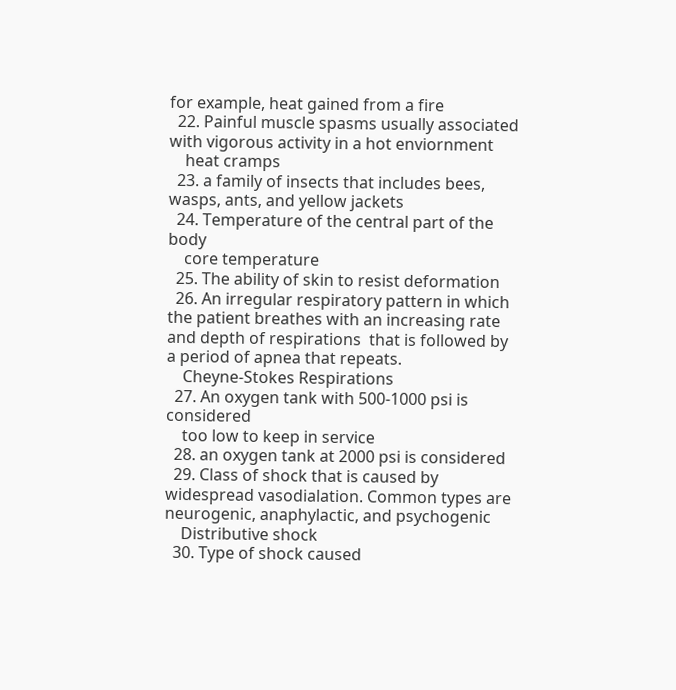for example, heat gained from a fire
  22. Painful muscle spasms usually associated with vigorous activity in a hot enviornment
    heat cramps
  23. a family of insects that includes bees, wasps, ants, and yellow jackets
  24. Temperature of the central part of the body
    core temperature
  25. The ability of skin to resist deformation
  26. An irregular respiratory pattern in which the patient breathes with an increasing rate and depth of respirations  that is followed by a period of apnea that repeats.
    Cheyne-Stokes Respirations
  27. An oxygen tank with 500-1000 psi is considered
    too low to keep in service
  28. an oxygen tank at 2000 psi is considered
  29. Class of shock that is caused by widespread vasodialation. Common types are neurogenic, anaphylactic, and psychogenic
    Distributive shock
  30. Type of shock caused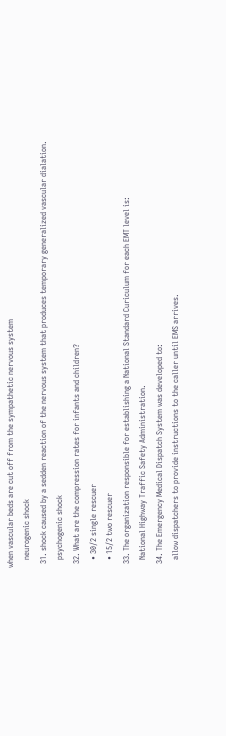when vascular beds are cut off from the sympathetic nervous system
    neurogenic shock
  31. shock caused by a sedden reaction of the nervous system that produces temporary generalized vascular dialation.
    psychogenic shock
  32. What are the compression rates for infants and children?
    • 30/2 single rescuer
    • 15/2 two rescuer
  33. The organization responsible for establishing a National Standard Curiculum for each EMT level is:
    National Highway Traffic Safety Administration.
  34. The Emergency Medical Dispatch System was developed to:
    allow dispatchers to provide instructions to the caller until EMS arrives.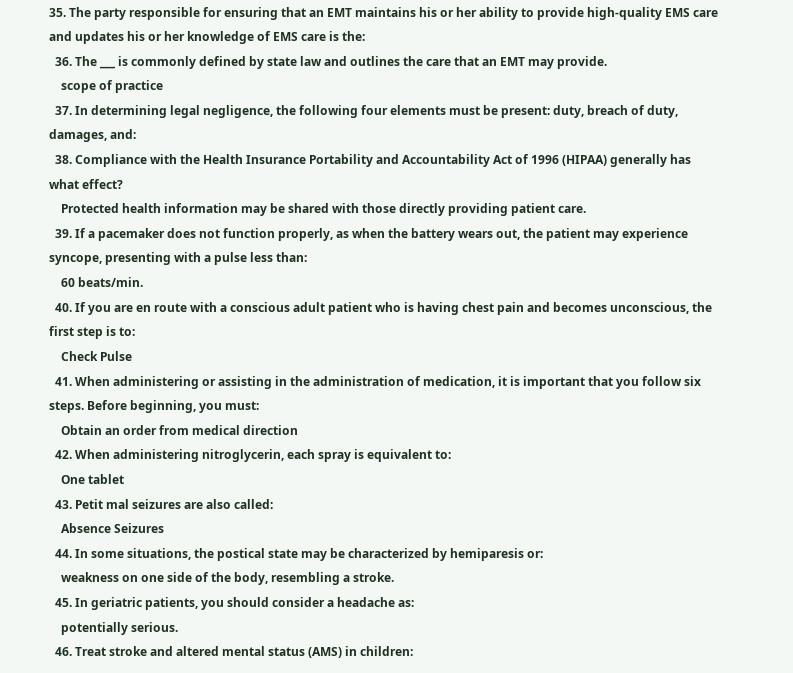35. The party responsible for ensuring that an EMT maintains his or her ability to provide high-quality EMS care and updates his or her knowledge of EMS care is the:
  36. The ___ is commonly defined by state law and outlines the care that an EMT may provide.
    scope of practice
  37. In determining legal negligence, the following four elements must be present: duty, breach of duty, damages, and:
  38. Compliance with the Health Insurance Portability and Accountability Act of 1996 (HIPAA) generally has what effect?
    Protected health information may be shared with those directly providing patient care.
  39. If a pacemaker does not function properly, as when the battery wears out, the patient may experience syncope, presenting with a pulse less than:
    60 beats/min.
  40. If you are en route with a conscious adult patient who is having chest pain and becomes unconscious, the first step is to:
    Check Pulse
  41. When administering or assisting in the administration of medication, it is important that you follow six steps. Before beginning, you must:
    Obtain an order from medical direction
  42. When administering nitroglycerin, each spray is equivalent to:
    One tablet
  43. Petit mal seizures are also called:
    Absence Seizures
  44. In some situations, the postical state may be characterized by hemiparesis or:
    weakness on one side of the body, resembling a stroke.
  45. In geriatric patients, you should consider a headache as:
    potentially serious.
  46. Treat stroke and altered mental status (AMS) in children: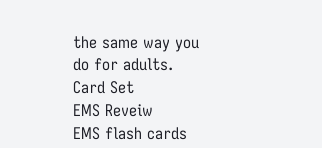the same way you do for adults.
Card Set
EMS Reveiw
EMS flash cards